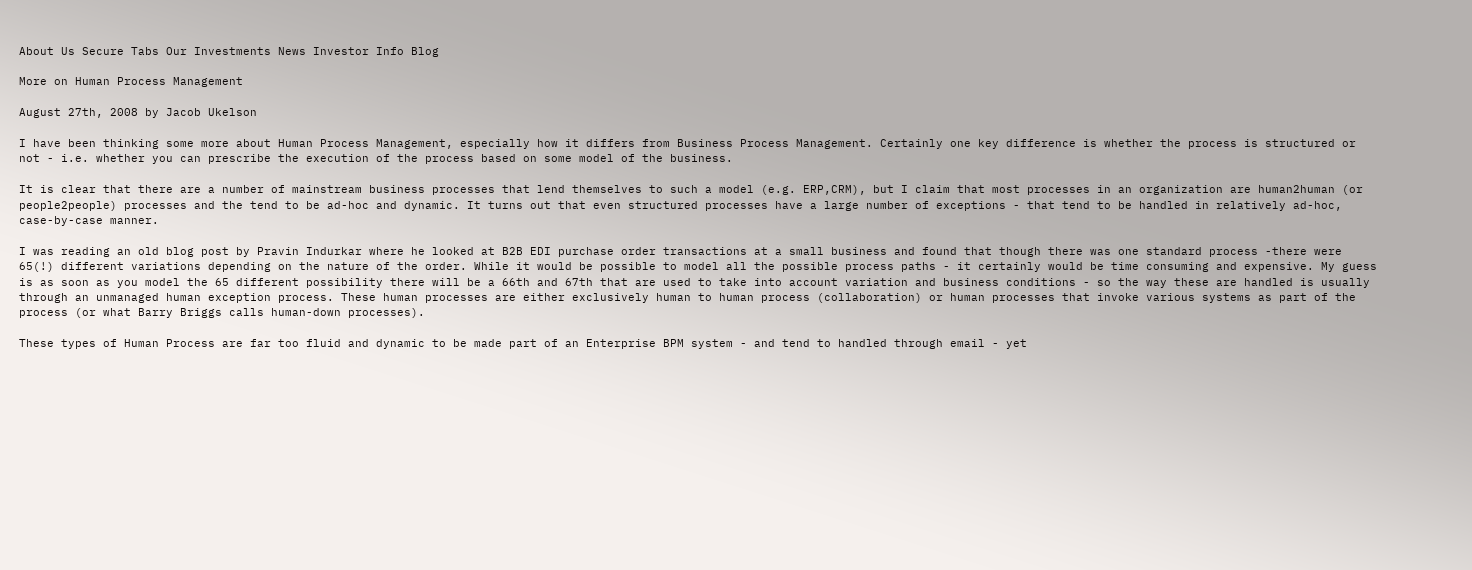About Us Secure Tabs Our Investments News Investor Info Blog

More on Human Process Management

August 27th, 2008 by Jacob Ukelson

I have been thinking some more about Human Process Management, especially how it differs from Business Process Management. Certainly one key difference is whether the process is structured or not - i.e. whether you can prescribe the execution of the process based on some model of the business.

It is clear that there are a number of mainstream business processes that lend themselves to such a model (e.g. ERP,CRM), but I claim that most processes in an organization are human2human (or people2people) processes and the tend to be ad-hoc and dynamic. It turns out that even structured processes have a large number of exceptions - that tend to be handled in relatively ad-hoc, case-by-case manner.

I was reading an old blog post by Pravin Indurkar where he looked at B2B EDI purchase order transactions at a small business and found that though there was one standard process -there were 65(!) different variations depending on the nature of the order. While it would be possible to model all the possible process paths - it certainly would be time consuming and expensive. My guess is as soon as you model the 65 different possibility there will be a 66th and 67th that are used to take into account variation and business conditions - so the way these are handled is usually through an unmanaged human exception process. These human processes are either exclusively human to human process (collaboration) or human processes that invoke various systems as part of the process (or what Barry Briggs calls human-down processes).

These types of Human Process are far too fluid and dynamic to be made part of an Enterprise BPM system - and tend to handled through email - yet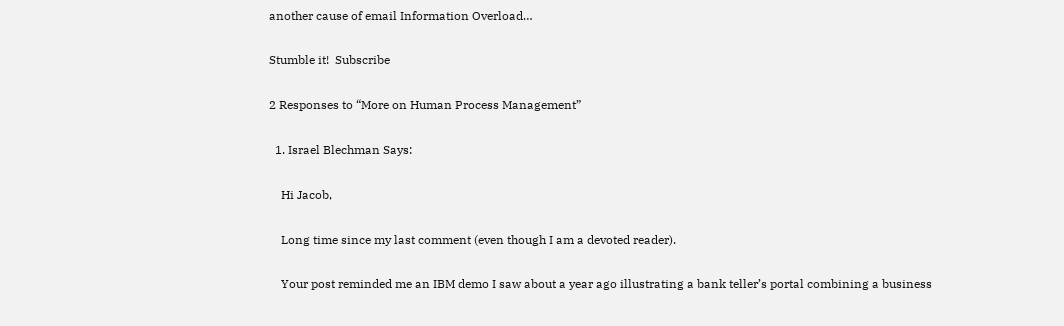another cause of email Information Overload…

Stumble it!  Subscribe

2 Responses to “More on Human Process Management”

  1. Israel Blechman Says:

    Hi Jacob,

    Long time since my last comment (even though I am a devoted reader).

    Your post reminded me an IBM demo I saw about a year ago illustrating a bank teller’s portal combining a business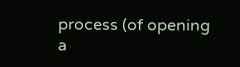process (of opening a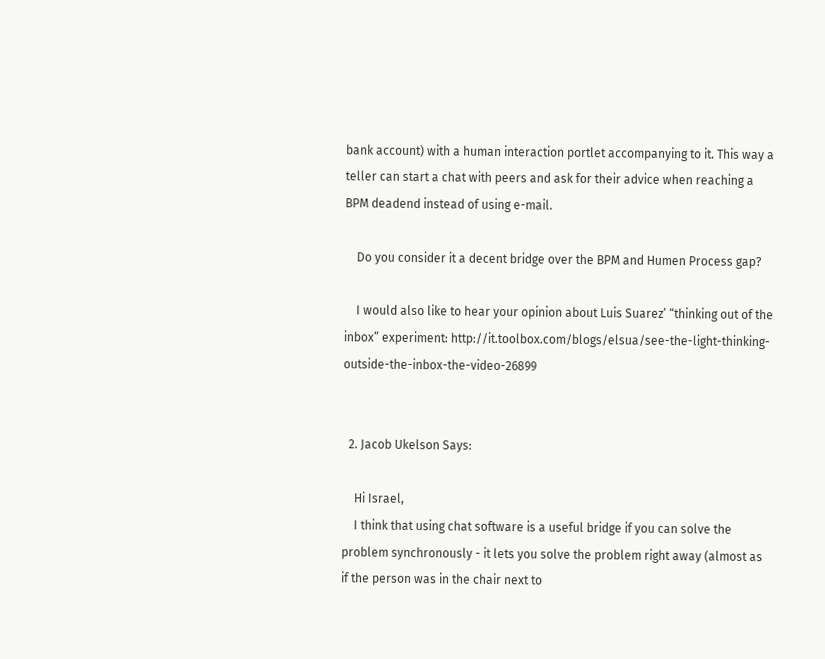bank account) with a human interaction portlet accompanying to it. This way a teller can start a chat with peers and ask for their advice when reaching a BPM deadend instead of using e-mail.

    Do you consider it a decent bridge over the BPM and Humen Process gap?

    I would also like to hear your opinion about Luis Suarez’ “thinking out of the inbox” experiment: http://it.toolbox.com/blogs/elsua/see-the-light-thinking-outside-the-inbox-the-video-26899


  2. Jacob Ukelson Says:

    Hi Israel,
    I think that using chat software is a useful bridge if you can solve the problem synchronously - it lets you solve the problem right away (almost as if the person was in the chair next to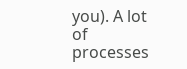you). A lot of processes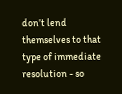don’t lend themselves to that type of immediate resolution - so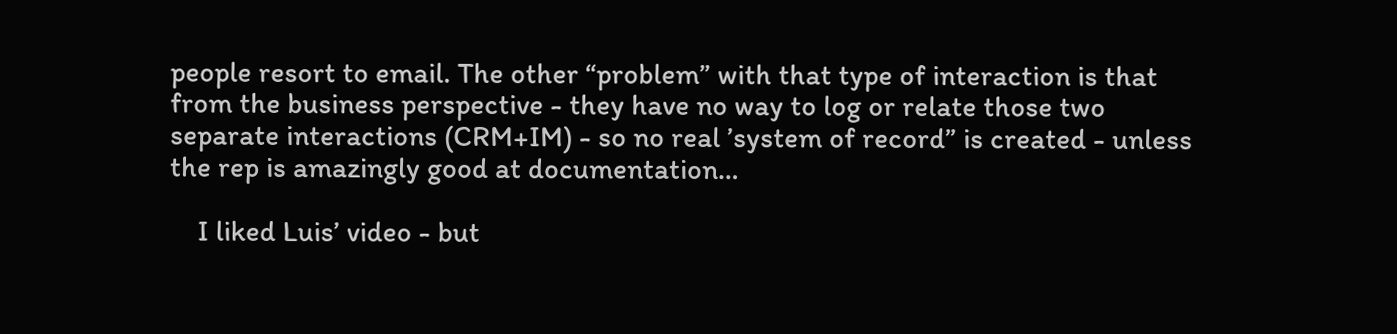people resort to email. The other “problem” with that type of interaction is that from the business perspective - they have no way to log or relate those two separate interactions (CRM+IM) - so no real ’system of record” is created - unless the rep is amazingly good at documentation…

    I liked Luis’ video - but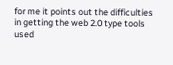for me it points out the difficulties in getting the web 2.0 type tools used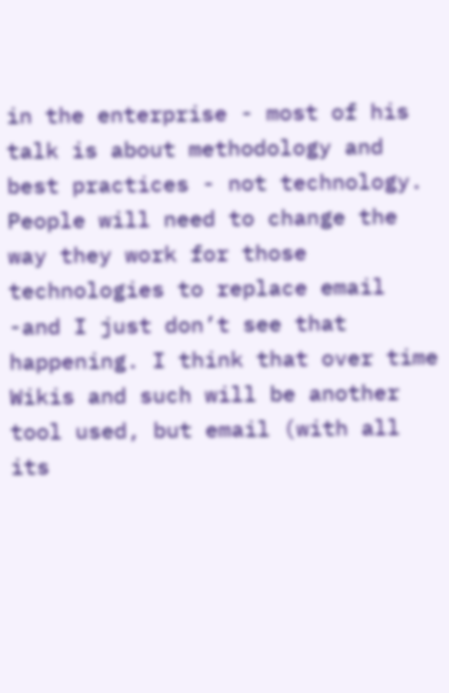in the enterprise - most of his talk is about methodology and best practices - not technology. People will need to change the way they work for those technologies to replace email -and I just don’t see that happening. I think that over time Wikis and such will be another tool used, but email (with all its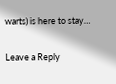warts) is here to stay…

Leave a Reply